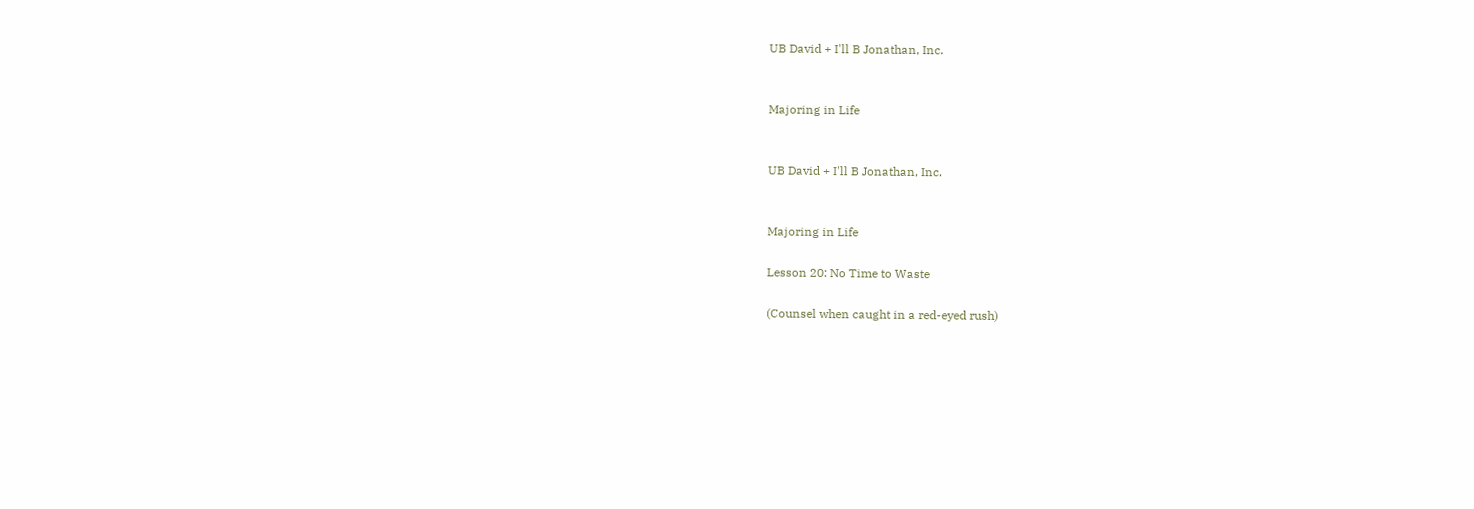UB David + I'll B Jonathan, Inc.


Majoring in Life


UB David + I'll B Jonathan, Inc.


Majoring in Life

Lesson 20: No Time to Waste

(Counsel when caught in a red-eyed rush)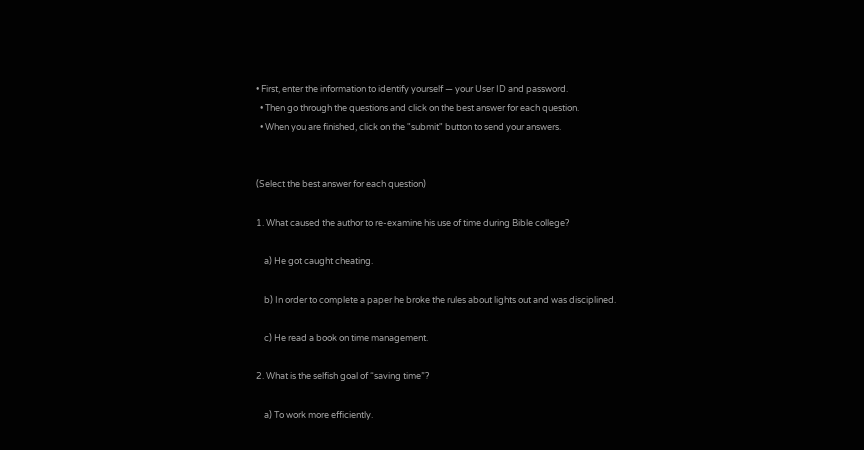• First, enter the information to identify yourself — your User ID and password.
  • Then go through the questions and click on the best answer for each question.
  • When you are finished, click on the "submit" button to send your answers.


(Select the best answer for each question)

1. What caused the author to re-examine his use of time during Bible college?

    a) He got caught cheating.

    b) In order to complete a paper he broke the rules about lights out and was disciplined.

    c) He read a book on time management.

2. What is the selfish goal of “saving time”?

    a) To work more efficiently.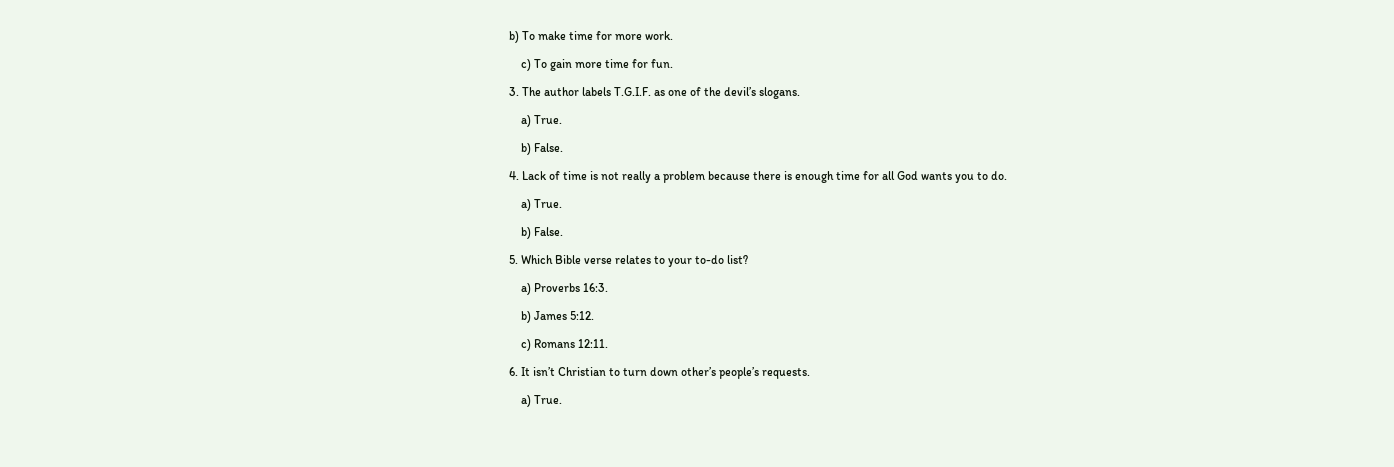b) To make time for more work.

    c) To gain more time for fun.

3. The author labels T.G.I.F. as one of the devil’s slogans.

    a) True.

    b) False.

4. Lack of time is not really a problem because there is enough time for all God wants you to do.

    a) True.

    b) False.

5. Which Bible verse relates to your to-do list?

    a) Proverbs 16:3.

    b) James 5:12.

    c) Romans 12:11.

6. It isn’t Christian to turn down other’s people’s requests.

    a) True.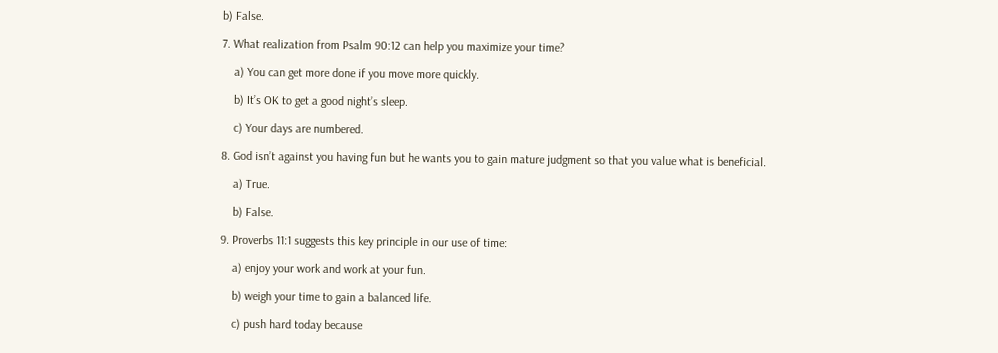b) False.

7. What realization from Psalm 90:12 can help you maximize your time?

    a) You can get more done if you move more quickly.

    b) It’s OK to get a good night’s sleep.

    c) Your days are numbered.

8. God isn’t against you having fun but he wants you to gain mature judgment so that you value what is beneficial.

    a) True.

    b) False.

9. Proverbs 11:1 suggests this key principle in our use of time:

    a) enjoy your work and work at your fun.

    b) weigh your time to gain a balanced life.

    c) push hard today because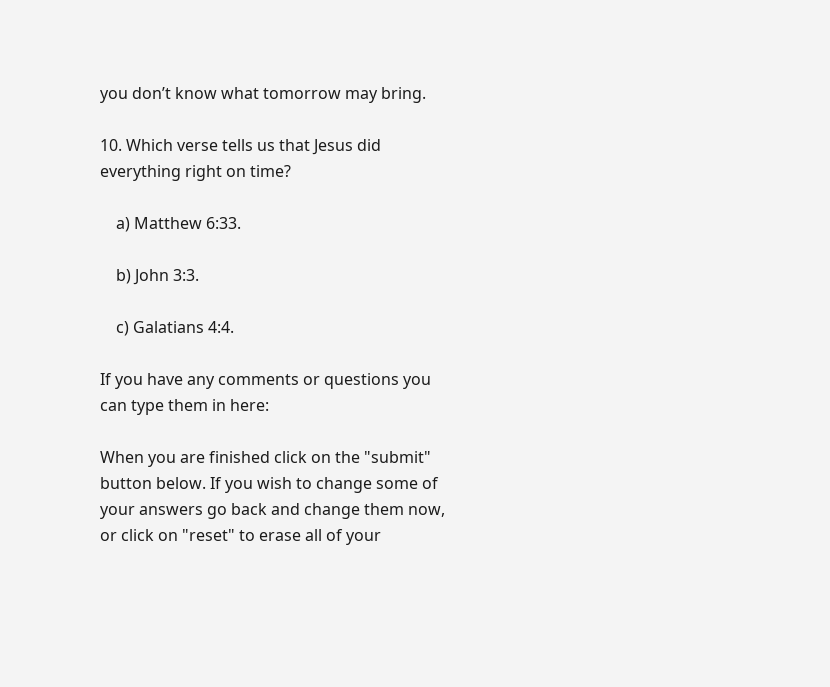you don’t know what tomorrow may bring.

10. Which verse tells us that Jesus did everything right on time?

    a) Matthew 6:33.

    b) John 3:3.

    c) Galatians 4:4.

If you have any comments or questions you can type them in here:

When you are finished click on the "submit" button below. If you wish to change some of your answers go back and change them now, or click on "reset" to erase all of your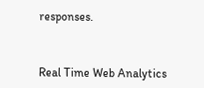responses.



Real Time Web Analytics